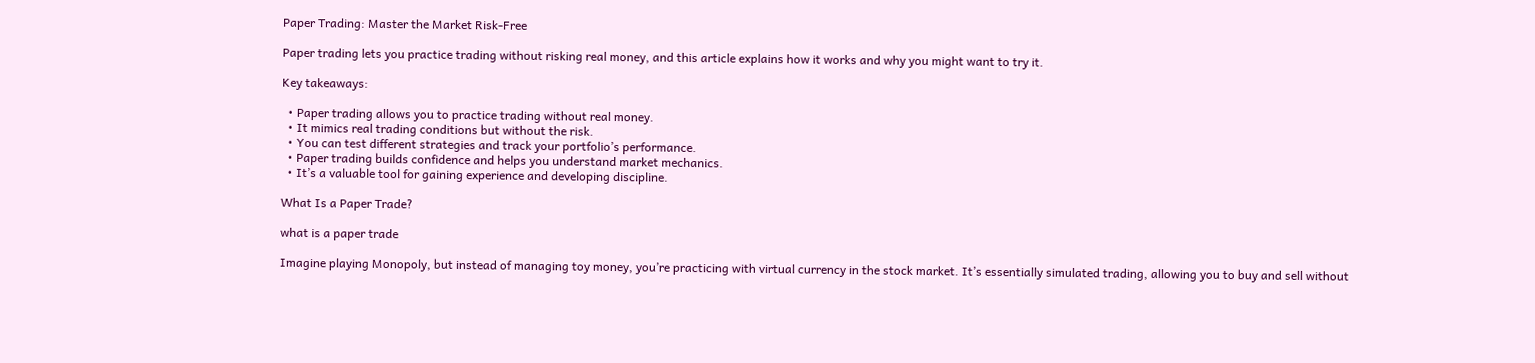Paper Trading: Master the Market Risk-Free

Paper trading lets you practice trading without risking real money, and this article explains how it works and why you might want to try it.

Key takeaways:

  • Paper trading allows you to practice trading without real money.
  • It mimics real trading conditions but without the risk.
  • You can test different strategies and track your portfolio’s performance.
  • Paper trading builds confidence and helps you understand market mechanics.
  • It’s a valuable tool for gaining experience and developing discipline.

What Is a Paper Trade?

what is a paper trade

Imagine playing Monopoly, but instead of managing toy money, you’re practicing with virtual currency in the stock market. It’s essentially simulated trading, allowing you to buy and sell without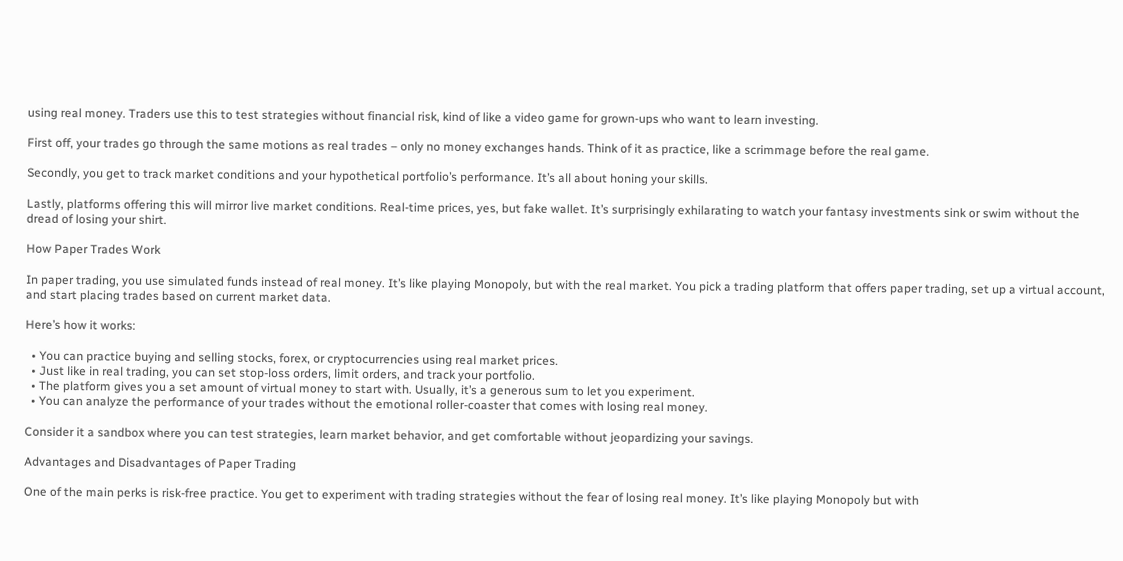using real money. Traders use this to test strategies without financial risk, kind of like a video game for grown-ups who want to learn investing.

First off, your trades go through the same motions as real trades – only no money exchanges hands. Think of it as practice, like a scrimmage before the real game.

Secondly, you get to track market conditions and your hypothetical portfolio’s performance. It’s all about honing your skills.

Lastly, platforms offering this will mirror live market conditions. Real-time prices, yes, but fake wallet. It’s surprisingly exhilarating to watch your fantasy investments sink or swim without the dread of losing your shirt.

How Paper Trades Work

In paper trading, you use simulated funds instead of real money. It’s like playing Monopoly, but with the real market. You pick a trading platform that offers paper trading, set up a virtual account, and start placing trades based on current market data.

Here’s how it works:

  • You can practice buying and selling stocks, forex, or cryptocurrencies using real market prices.
  • Just like in real trading, you can set stop-loss orders, limit orders, and track your portfolio.
  • The platform gives you a set amount of virtual money to start with. Usually, it’s a generous sum to let you experiment.
  • You can analyze the performance of your trades without the emotional roller-coaster that comes with losing real money.

Consider it a sandbox where you can test strategies, learn market behavior, and get comfortable without jeopardizing your savings.

Advantages and Disadvantages of Paper Trading

One of the main perks is risk-free practice. You get to experiment with trading strategies without the fear of losing real money. It’s like playing Monopoly but with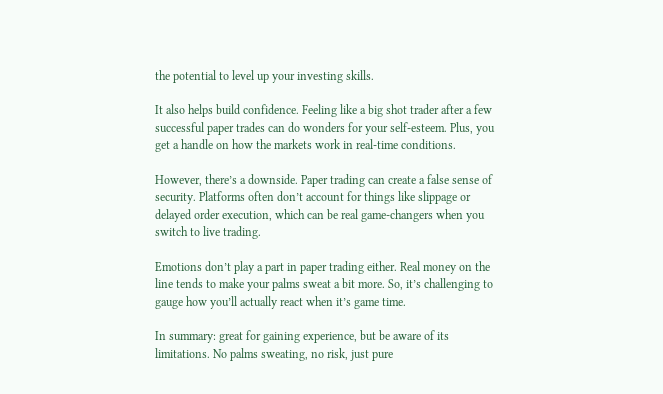the potential to level up your investing skills.

It also helps build confidence. Feeling like a big shot trader after a few successful paper trades can do wonders for your self-esteem. Plus, you get a handle on how the markets work in real-time conditions.

However, there’s a downside. Paper trading can create a false sense of security. Platforms often don’t account for things like slippage or delayed order execution, which can be real game-changers when you switch to live trading.

Emotions don’t play a part in paper trading either. Real money on the line tends to make your palms sweat a bit more. So, it’s challenging to gauge how you’ll actually react when it’s game time.

In summary: great for gaining experience, but be aware of its limitations. No palms sweating, no risk, just pure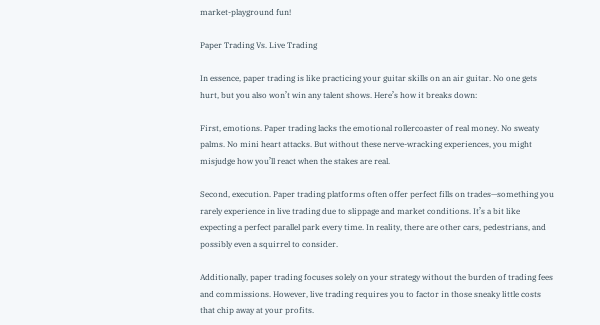market-playground fun!

Paper Trading Vs. Live Trading

In essence, paper trading is like practicing your guitar skills on an air guitar. No one gets hurt, but you also won’t win any talent shows. Here’s how it breaks down:

First, emotions. Paper trading lacks the emotional rollercoaster of real money. No sweaty palms. No mini heart attacks. But without these nerve-wracking experiences, you might misjudge how you’ll react when the stakes are real.

Second, execution. Paper trading platforms often offer perfect fills on trades—something you rarely experience in live trading due to slippage and market conditions. It’s a bit like expecting a perfect parallel park every time. In reality, there are other cars, pedestrians, and possibly even a squirrel to consider.

Additionally, paper trading focuses solely on your strategy without the burden of trading fees and commissions. However, live trading requires you to factor in those sneaky little costs that chip away at your profits.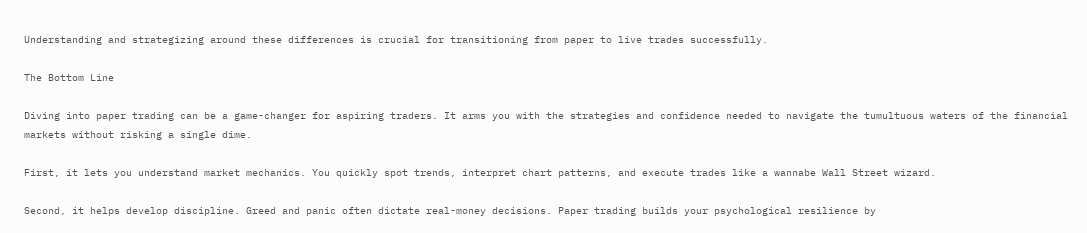Understanding and strategizing around these differences is crucial for transitioning from paper to live trades successfully.

The Bottom Line

Diving into paper trading can be a game-changer for aspiring traders. It arms you with the strategies and confidence needed to navigate the tumultuous waters of the financial markets without risking a single dime.

First, it lets you understand market mechanics. You quickly spot trends, interpret chart patterns, and execute trades like a wannabe Wall Street wizard.

Second, it helps develop discipline. Greed and panic often dictate real-money decisions. Paper trading builds your psychological resilience by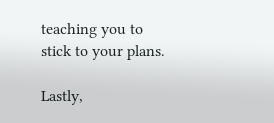teaching you to stick to your plans.

Lastly,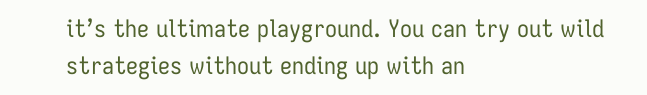it’s the ultimate playground. You can try out wild strategies without ending up with an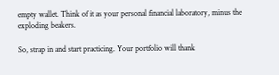empty wallet. Think of it as your personal financial laboratory, minus the exploding beakers.

So, strap in and start practicing. Your portfolio will thank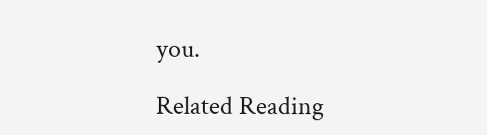you.

Related Reading